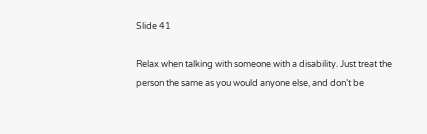Slide 41

Relax when talking with someone with a disability. Just treat the person the same as you would anyone else, and don’t be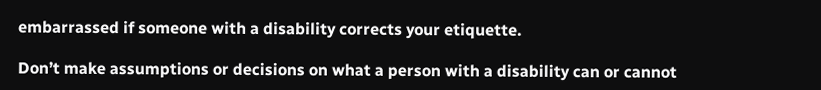embarrassed if someone with a disability corrects your etiquette.

Don’t make assumptions or decisions on what a person with a disability can or cannot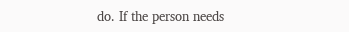do. If the person needs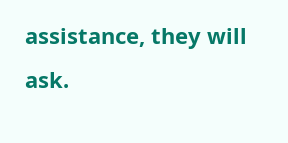assistance, they will ask.